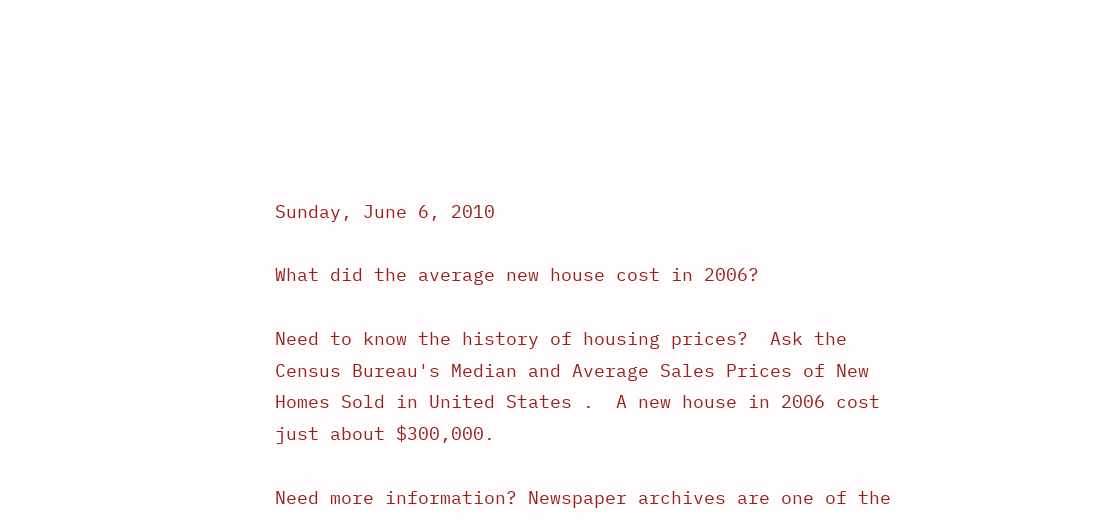Sunday, June 6, 2010

What did the average new house cost in 2006?

Need to know the history of housing prices?  Ask the Census Bureau's Median and Average Sales Prices of New Homes Sold in United States .  A new house in 2006 cost just about $300,000.

Need more information? Newspaper archives are one of the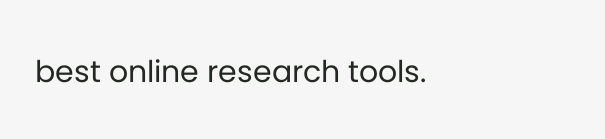best online research tools.